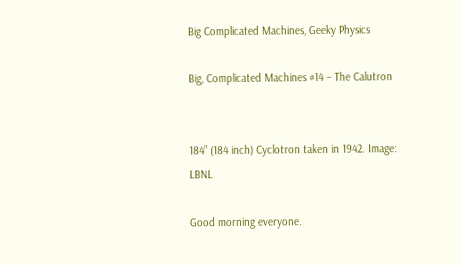Big Complicated Machines, Geeky Physics

Big, Complicated Machines #14 – The Calutron


184” (184 inch) Cyclotron taken in 1942. Image: LBNL

Good morning everyone.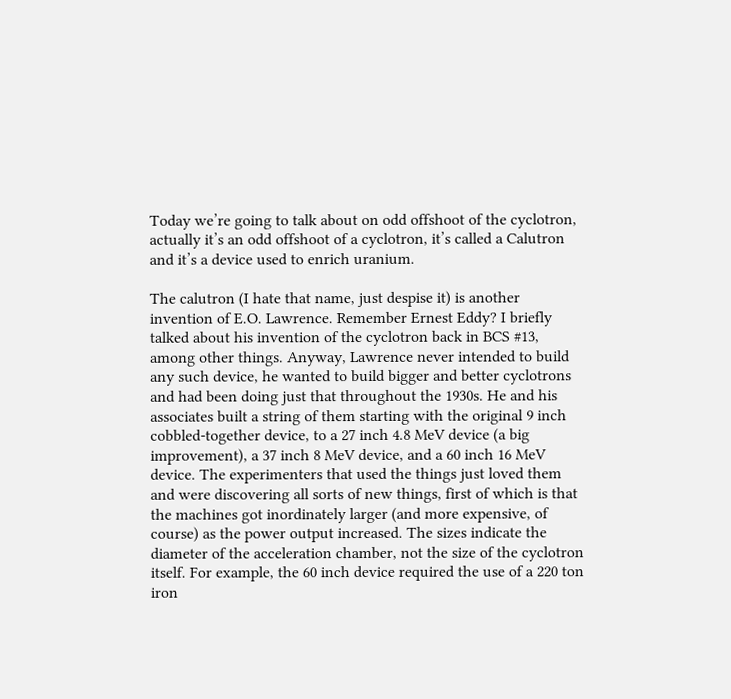Today we’re going to talk about on odd offshoot of the cyclotron, actually it’s an odd offshoot of a cyclotron, it’s called a Calutron and it’s a device used to enrich uranium.

The calutron (I hate that name, just despise it) is another invention of E.O. Lawrence. Remember Ernest Eddy? I briefly talked about his invention of the cyclotron back in BCS #13, among other things. Anyway, Lawrence never intended to build any such device, he wanted to build bigger and better cyclotrons and had been doing just that throughout the 1930s. He and his associates built a string of them starting with the original 9 inch cobbled-together device, to a 27 inch 4.8 MeV device (a big improvement), a 37 inch 8 MeV device, and a 60 inch 16 MeV device. The experimenters that used the things just loved them and were discovering all sorts of new things, first of which is that the machines got inordinately larger (and more expensive, of course) as the power output increased. The sizes indicate the diameter of the acceleration chamber, not the size of the cyclotron itself. For example, the 60 inch device required the use of a 220 ton iron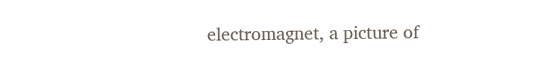electromagnet, a picture of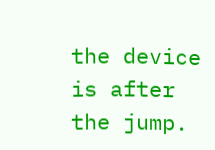the device is after the jump.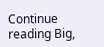Continue reading Big,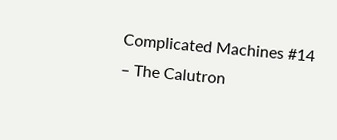Complicated Machines #14 – The Calutron